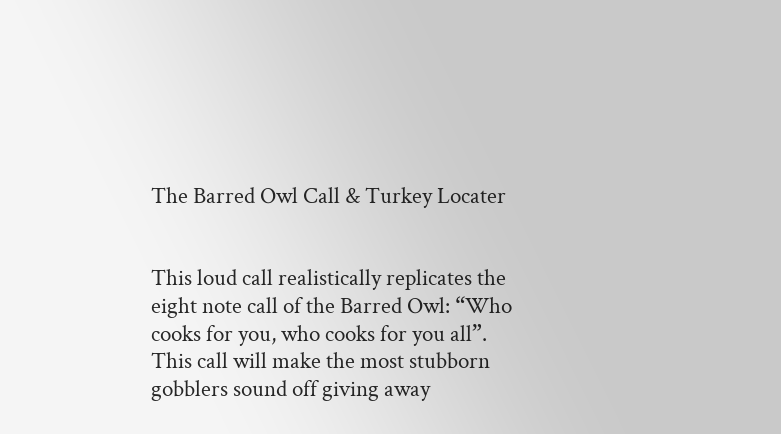The Barred Owl Call & Turkey Locater


This loud call realistically replicates the eight note call of the Barred Owl: “Who cooks for you, who cooks for you all”. This call will make the most stubborn gobblers sound off giving away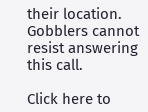their location. Gobblers cannot resist answering this call.

Click here to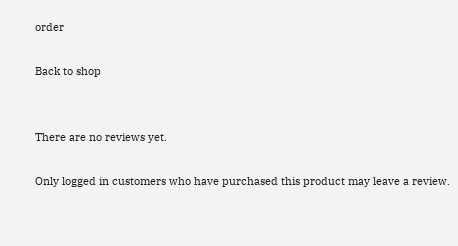order

Back to shop


There are no reviews yet.

Only logged in customers who have purchased this product may leave a review.